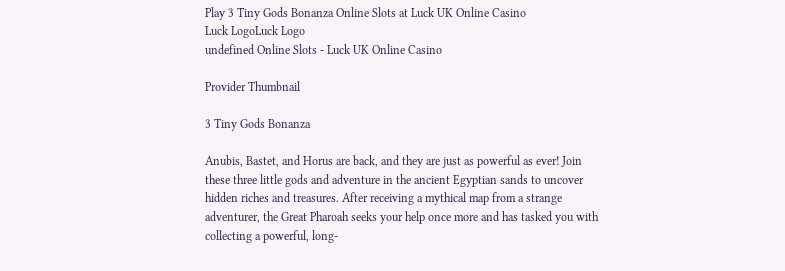Play 3 Tiny Gods Bonanza Online Slots at Luck UK Online Casino
Luck LogoLuck Logo
undefined Online Slots - Luck UK Online Casino

Provider Thumbnail

3 Tiny Gods Bonanza

Anubis, Bastet, and Horus are back, and they are just as powerful as ever! Join these three little gods and adventure in the ancient Egyptian sands to uncover hidden riches and treasures. After receiving a mythical map from a strange adventurer, the Great Pharoah seeks your help once more and has tasked you with collecting a powerful, long-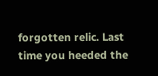forgotten relic. Last time you heeded the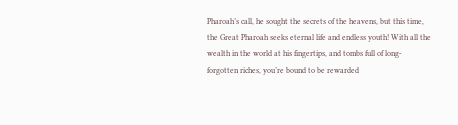Pharoah’s call, he sought the secrets of the heavens, but this time, the Great Pharoah seeks eternal life and endless youth! With all the wealth in the world at his fingertips, and tombs full of long-forgotten riches, you’re bound to be rewarded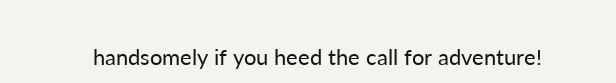handsomely if you heed the call for adventure!